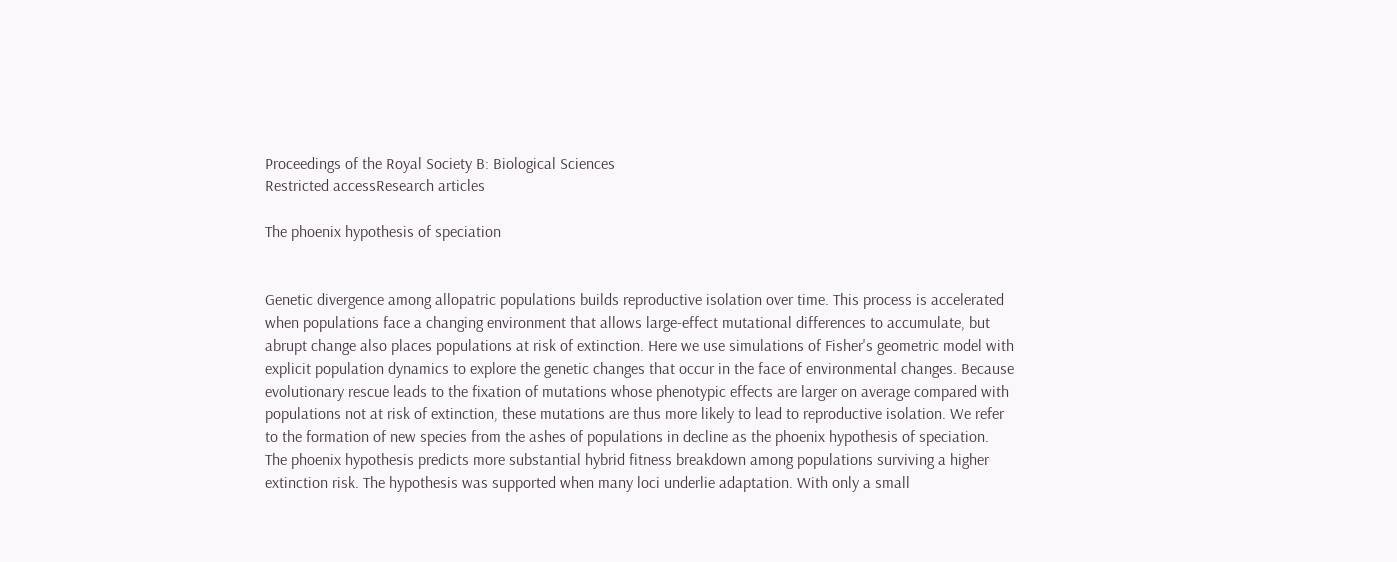Proceedings of the Royal Society B: Biological Sciences
Restricted accessResearch articles

The phoenix hypothesis of speciation


Genetic divergence among allopatric populations builds reproductive isolation over time. This process is accelerated when populations face a changing environment that allows large-effect mutational differences to accumulate, but abrupt change also places populations at risk of extinction. Here we use simulations of Fisher's geometric model with explicit population dynamics to explore the genetic changes that occur in the face of environmental changes. Because evolutionary rescue leads to the fixation of mutations whose phenotypic effects are larger on average compared with populations not at risk of extinction, these mutations are thus more likely to lead to reproductive isolation. We refer to the formation of new species from the ashes of populations in decline as the phoenix hypothesis of speciation. The phoenix hypothesis predicts more substantial hybrid fitness breakdown among populations surviving a higher extinction risk. The hypothesis was supported when many loci underlie adaptation. With only a small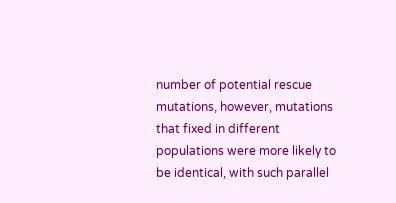number of potential rescue mutations, however, mutations that fixed in different populations were more likely to be identical, with such parallel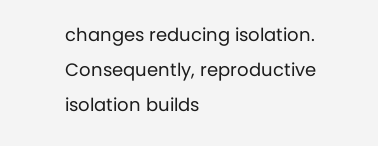changes reducing isolation. Consequently, reproductive isolation builds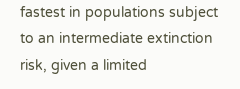fastest in populations subject to an intermediate extinction risk, given a limited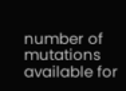number of mutations available for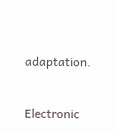adaptation.


Electronic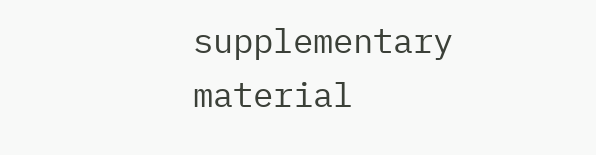supplementary material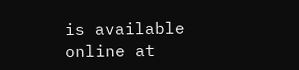is available online at